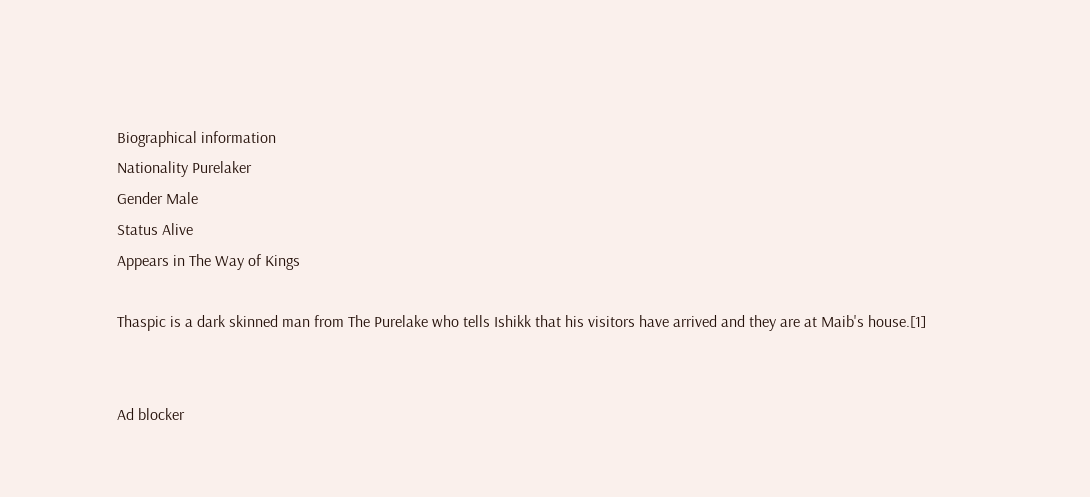Biographical information
Nationality Purelaker
Gender Male
Status Alive
Appears in The Way of Kings

Thaspic is a dark skinned man from The Purelake who tells Ishikk that his visitors have arrived and they are at Maib's house.[1]


Ad blocker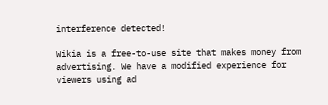interference detected!

Wikia is a free-to-use site that makes money from advertising. We have a modified experience for viewers using ad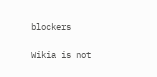blockers

Wikia is not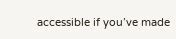accessible if you’ve made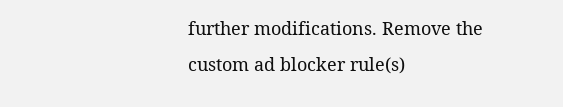further modifications. Remove the custom ad blocker rule(s)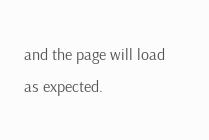and the page will load as expected.